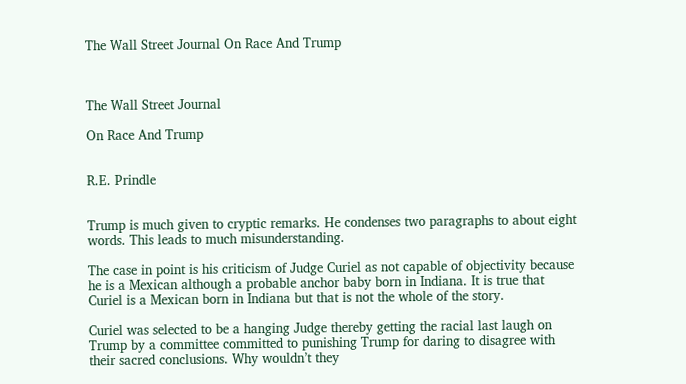The Wall Street Journal On Race And Trump



The Wall Street Journal

On Race And Trump


R.E. Prindle


Trump is much given to cryptic remarks. He condenses two paragraphs to about eight words. This leads to much misunderstanding.

The case in point is his criticism of Judge Curiel as not capable of objectivity because he is a Mexican although a probable anchor baby born in Indiana. It is true that Curiel is a Mexican born in Indiana but that is not the whole of the story.

Curiel was selected to be a hanging Judge thereby getting the racial last laugh on Trump by a committee committed to punishing Trump for daring to disagree with their sacred conclusions. Why wouldn’t they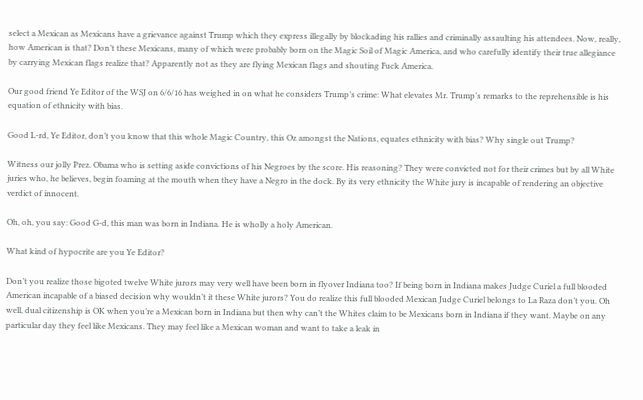select a Mexican as Mexicans have a grievance against Trump which they express illegally by blockading his rallies and criminally assaulting his attendees. Now, really, how American is that? Don’t these Mexicans, many of which were probably born on the Magic Soil of Magic America, and who carefully identify their true allegiance by carrying Mexican flags realize that? Apparently not as they are flying Mexican flags and shouting Fuck America.

Our good friend Ye Editor of the WSJ on 6/6/16 has weighed in on what he considers Trump’s crime: What elevates Mr. Trump’s remarks to the reprehensible is his equation of ethnicity with bias.

Good L-rd, Ye Editor, don’t you know that this whole Magic Country, this Oz amongst the Nations, equates ethnicity with bias? Why single out Trump?

Witness our jolly Prez. Obama who is setting aside convictions of his Negroes by the score. His reasoning? They were convicted not for their crimes but by all White juries who, he believes, begin foaming at the mouth when they have a Negro in the dock. By its very ethnicity the White jury is incapable of rendering an objective verdict of innocent.

Oh, oh, you say: Good G-d, this man was born in Indiana. He is wholly a holy American.

What kind of hypocrite are you Ye Editor?

Don’t you realize those bigoted twelve White jurors may very well have been born in flyover Indiana too? If being born in Indiana makes Judge Curiel a full blooded American incapable of a biased decision why wouldn’t it these White jurors? You do realize this full blooded Mexican Judge Curiel belongs to La Raza don’t you. Oh well, dual citizenship is OK when you’re a Mexican born in Indiana but then why can’t the Whites claim to be Mexicans born in Indiana if they want. Maybe on any particular day they feel like Mexicans. They may feel like a Mexican woman and want to take a leak in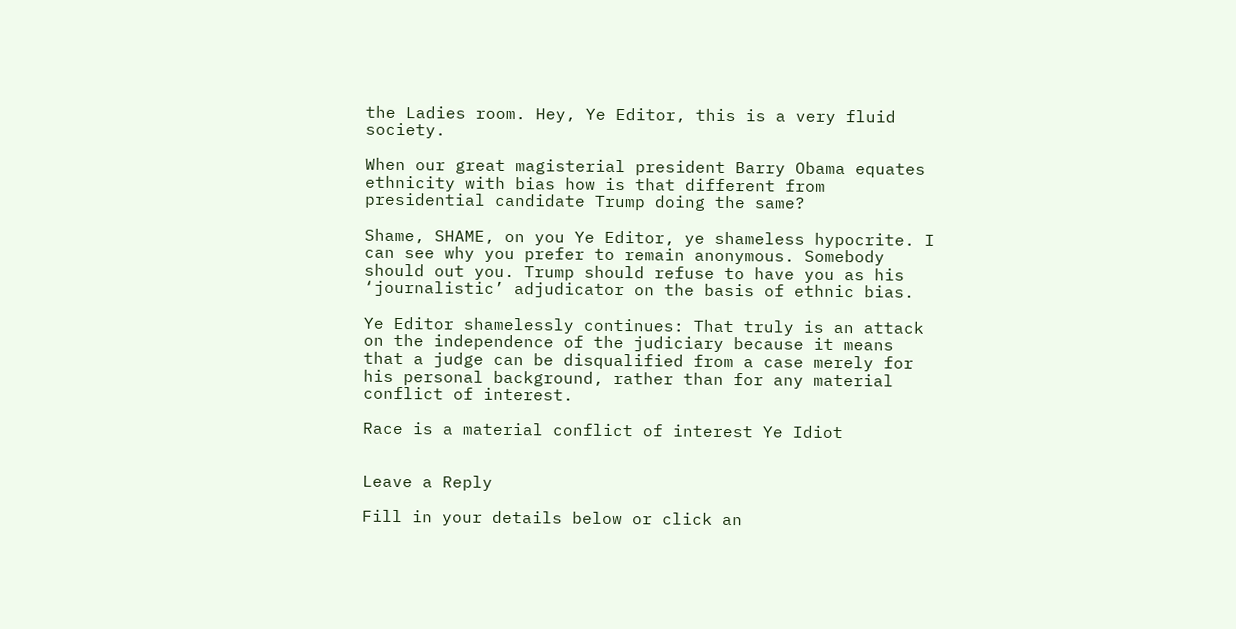the Ladies room. Hey, Ye Editor, this is a very fluid society.

When our great magisterial president Barry Obama equates ethnicity with bias how is that different from presidential candidate Trump doing the same?

Shame, SHAME, on you Ye Editor, ye shameless hypocrite. I can see why you prefer to remain anonymous. Somebody should out you. Trump should refuse to have you as his ‘journalistic’ adjudicator on the basis of ethnic bias.

Ye Editor shamelessly continues: That truly is an attack on the independence of the judiciary because it means that a judge can be disqualified from a case merely for his personal background, rather than for any material conflict of interest.

Race is a material conflict of interest Ye Idiot


Leave a Reply

Fill in your details below or click an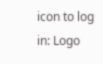icon to log in: Logo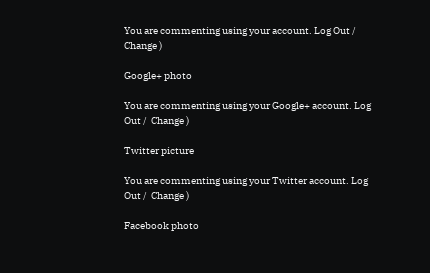You are commenting using your account. Log Out /  Change )

Google+ photo

You are commenting using your Google+ account. Log Out /  Change )

Twitter picture

You are commenting using your Twitter account. Log Out /  Change )

Facebook photo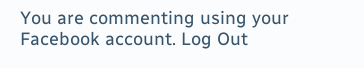You are commenting using your Facebook account. Log Out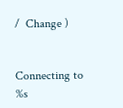/  Change )


Connecting to %s